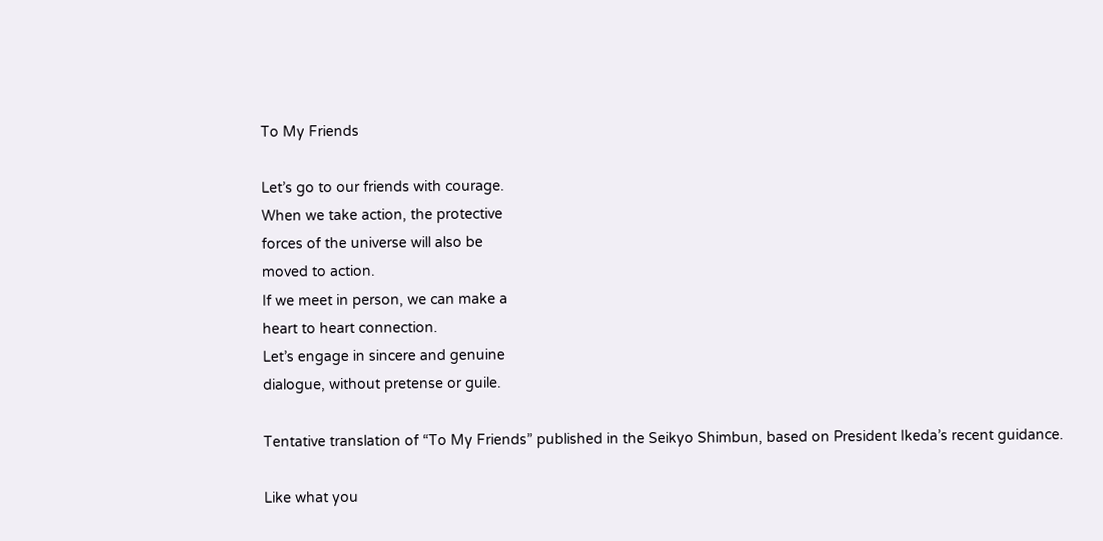To My Friends

Let’s go to our friends with courage.
When we take action, the protective
forces of the universe will also be
moved to action.
If we meet in person, we can make a
heart to heart connection.
Let’s engage in sincere and genuine
dialogue, without pretense or guile.

Tentative translation of “To My Friends” published in the Seikyo Shimbun, based on President Ikeda’s recent guidance.

Like what you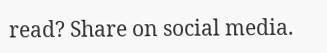read? Share on social media.